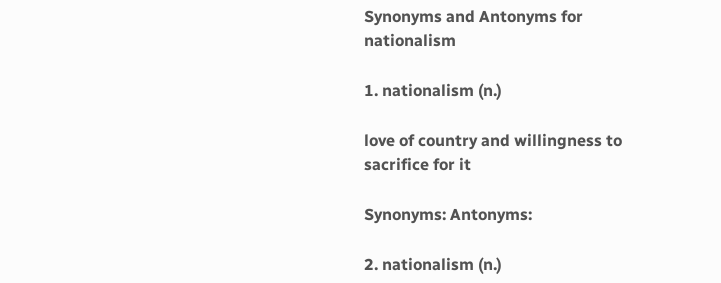Synonyms and Antonyms for nationalism

1. nationalism (n.)

love of country and willingness to sacrifice for it

Synonyms: Antonyms:

2. nationalism (n.)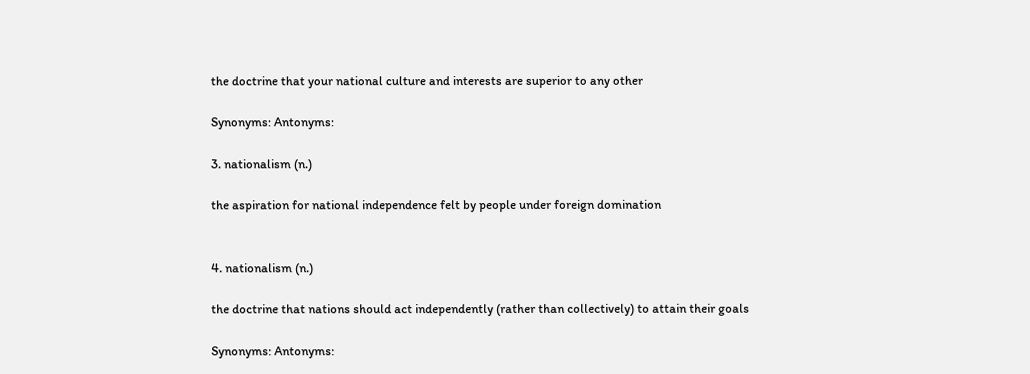the doctrine that your national culture and interests are superior to any other

Synonyms: Antonyms:

3. nationalism (n.)

the aspiration for national independence felt by people under foreign domination


4. nationalism (n.)

the doctrine that nations should act independently (rather than collectively) to attain their goals

Synonyms: Antonyms: